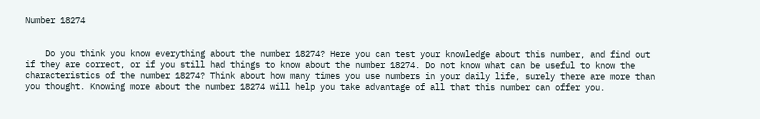Number 18274


    Do you think you know everything about the number 18274? Here you can test your knowledge about this number, and find out if they are correct, or if you still had things to know about the number 18274. Do not know what can be useful to know the characteristics of the number 18274? Think about how many times you use numbers in your daily life, surely there are more than you thought. Knowing more about the number 18274 will help you take advantage of all that this number can offer you.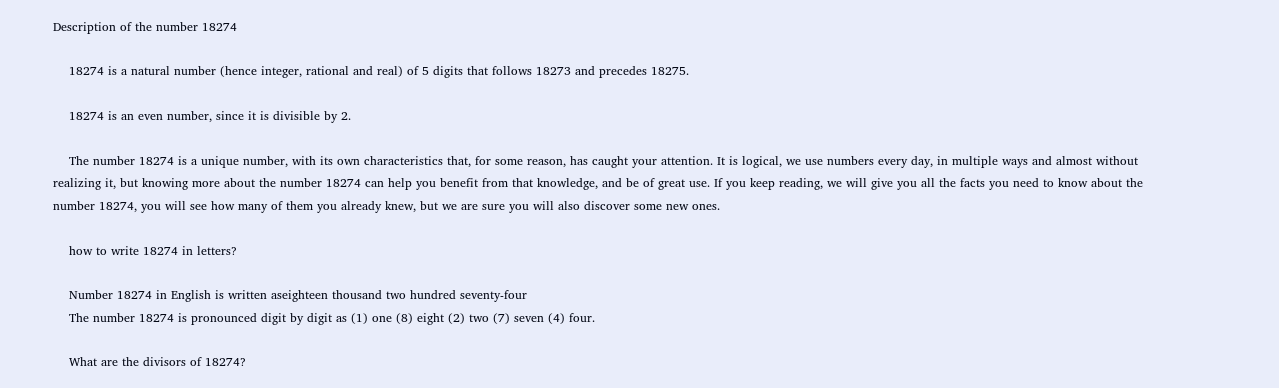Description of the number 18274

    18274 is a natural number (hence integer, rational and real) of 5 digits that follows 18273 and precedes 18275.

    18274 is an even number, since it is divisible by 2.

    The number 18274 is a unique number, with its own characteristics that, for some reason, has caught your attention. It is logical, we use numbers every day, in multiple ways and almost without realizing it, but knowing more about the number 18274 can help you benefit from that knowledge, and be of great use. If you keep reading, we will give you all the facts you need to know about the number 18274, you will see how many of them you already knew, but we are sure you will also discover some new ones.

    how to write 18274 in letters?

    Number 18274 in English is written aseighteen thousand two hundred seventy-four
    The number 18274 is pronounced digit by digit as (1) one (8) eight (2) two (7) seven (4) four.

    What are the divisors of 18274?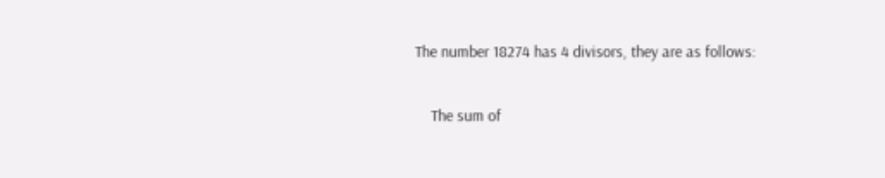The number 18274 has 4 divisors, they are as follows:

    The sum of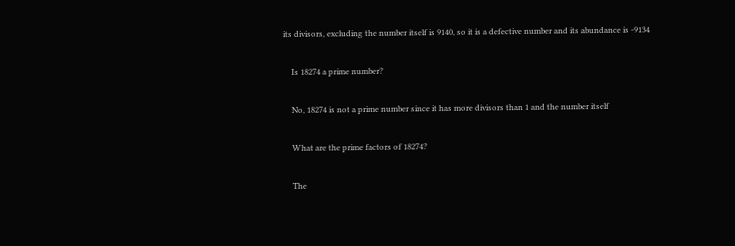its divisors, excluding the number itself is 9140, so it is a defective number and its abundance is -9134

    Is 18274 a prime number?

    No, 18274 is not a prime number since it has more divisors than 1 and the number itself

    What are the prime factors of 18274?

    The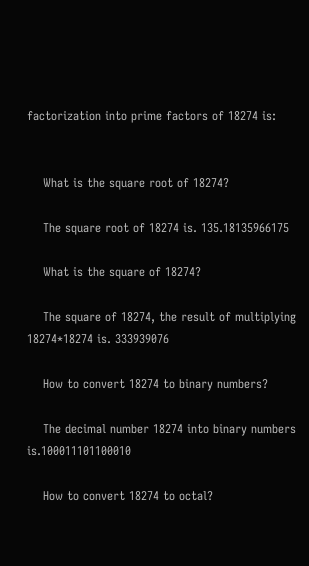factorization into prime factors of 18274 is:


    What is the square root of 18274?

    The square root of 18274 is. 135.18135966175

    What is the square of 18274?

    The square of 18274, the result of multiplying 18274*18274 is. 333939076

    How to convert 18274 to binary numbers?

    The decimal number 18274 into binary numbers is.100011101100010

    How to convert 18274 to octal?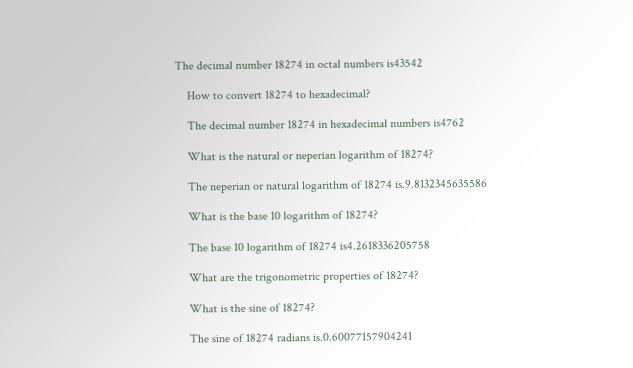The decimal number 18274 in octal numbers is43542

    How to convert 18274 to hexadecimal?

    The decimal number 18274 in hexadecimal numbers is4762

    What is the natural or neperian logarithm of 18274?

    The neperian or natural logarithm of 18274 is.9.8132345635586

    What is the base 10 logarithm of 18274?

    The base 10 logarithm of 18274 is4.2618336205758

    What are the trigonometric properties of 18274?

    What is the sine of 18274?

    The sine of 18274 radians is.0.60077157904241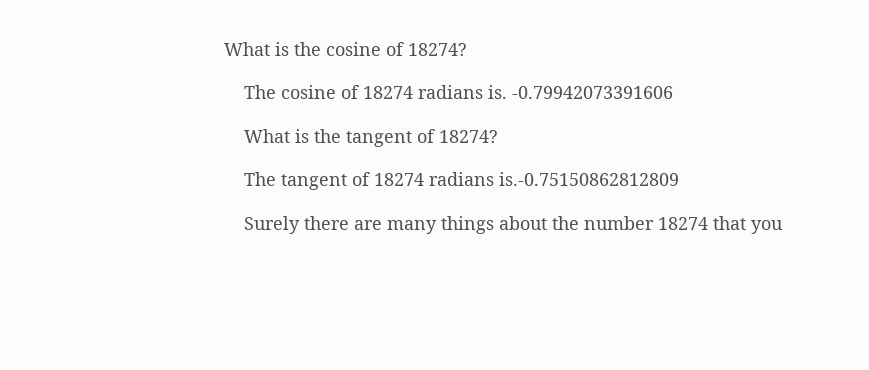What is the cosine of 18274?

    The cosine of 18274 radians is. -0.79942073391606

    What is the tangent of 18274?

    The tangent of 18274 radians is.-0.75150862812809

    Surely there are many things about the number 18274 that you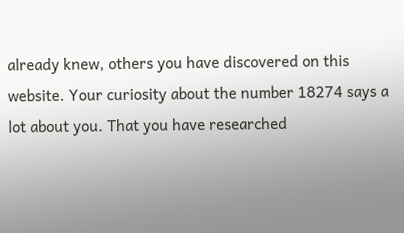already knew, others you have discovered on this website. Your curiosity about the number 18274 says a lot about you. That you have researched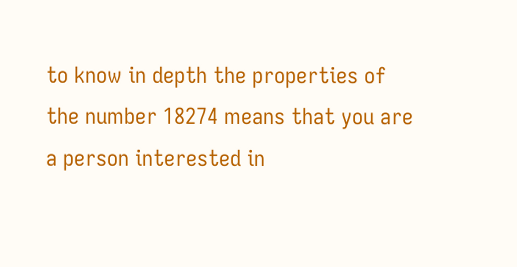to know in depth the properties of the number 18274 means that you are a person interested in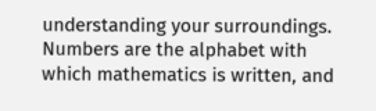understanding your surroundings. Numbers are the alphabet with which mathematics is written, and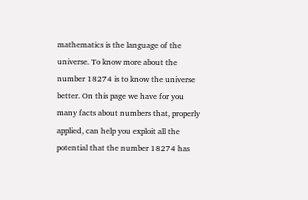mathematics is the language of the universe. To know more about the number 18274 is to know the universe better. On this page we have for you many facts about numbers that, properly applied, can help you exploit all the potential that the number 18274 has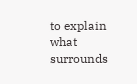to explain what surrounds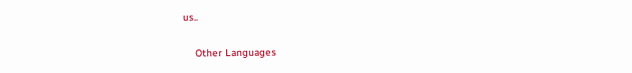us..

    Other Languages